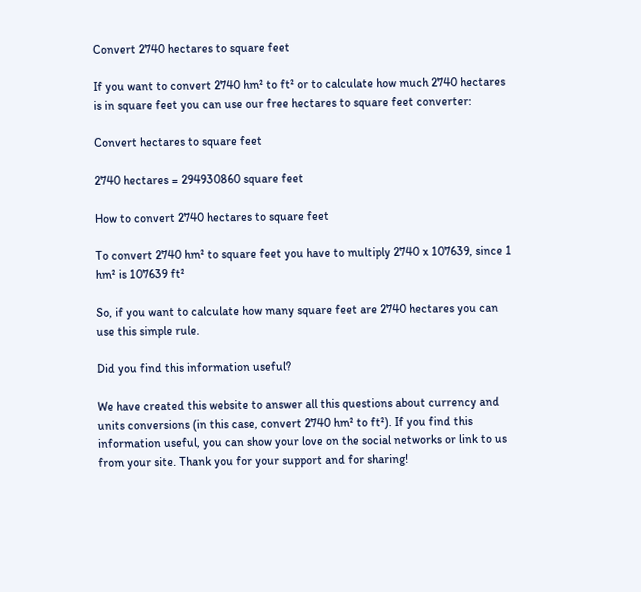Convert 2740 hectares to square feet

If you want to convert 2740 hm² to ft² or to calculate how much 2740 hectares is in square feet you can use our free hectares to square feet converter:

Convert hectares to square feet

2740 hectares = 294930860 square feet

How to convert 2740 hectares to square feet

To convert 2740 hm² to square feet you have to multiply 2740 x 107639, since 1 hm² is 107639 ft²

So, if you want to calculate how many square feet are 2740 hectares you can use this simple rule.

Did you find this information useful?

We have created this website to answer all this questions about currency and units conversions (in this case, convert 2740 hm² to ft²). If you find this information useful, you can show your love on the social networks or link to us from your site. Thank you for your support and for sharing!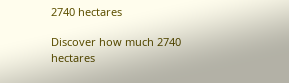2740 hectares

Discover how much 2740 hectares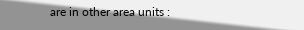are in other area units :